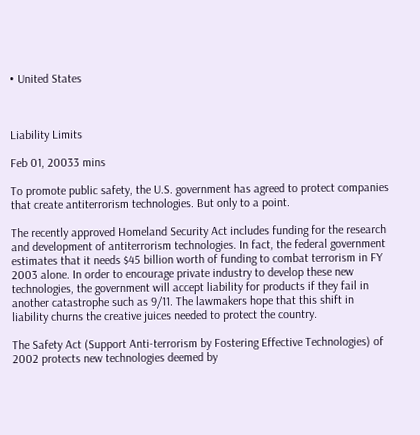• United States



Liability Limits

Feb 01, 20033 mins

To promote public safety, the U.S. government has agreed to protect companies that create antiterrorism technologies. But only to a point.

The recently approved Homeland Security Act includes funding for the research and development of antiterrorism technologies. In fact, the federal government estimates that it needs $45 billion worth of funding to combat terrorism in FY 2003 alone. In order to encourage private industry to develop these new technologies, the government will accept liability for products if they fail in another catastrophe such as 9/11. The lawmakers hope that this shift in liability churns the creative juices needed to protect the country.

The Safety Act (Support Anti-terrorism by Fostering Effective Technologies) of 2002 protects new technologies deemed by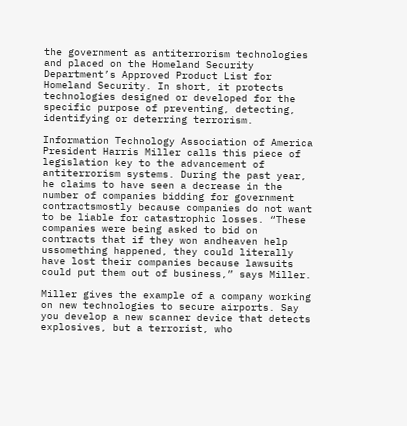the government as antiterrorism technologies and placed on the Homeland Security Department’s Approved Product List for Homeland Security. In short, it protects technologies designed or developed for the specific purpose of preventing, detecting, identifying or deterring terrorism.

Information Technology Association of America President Harris Miller calls this piece of legislation key to the advancement of antiterrorism systems. During the past year, he claims to have seen a decrease in the number of companies bidding for government contractsmostly because companies do not want to be liable for catastrophic losses. “These companies were being asked to bid on contracts that if they won andheaven help ussomething happened, they could literally have lost their companies because lawsuits could put them out of business,” says Miller.

Miller gives the example of a company working on new technologies to secure airports. Say you develop a new scanner device that detects explosives, but a terrorist, who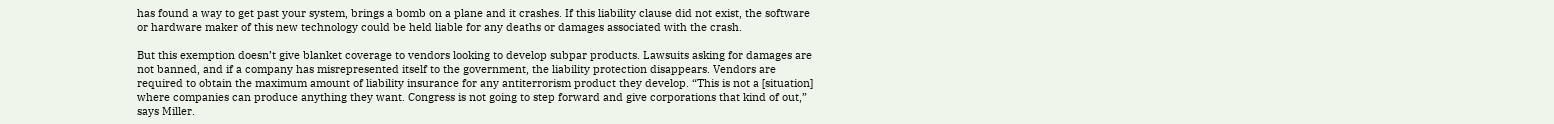has found a way to get past your system, brings a bomb on a plane and it crashes. If this liability clause did not exist, the software or hardware maker of this new technology could be held liable for any deaths or damages associated with the crash.

But this exemption doesn’t give blanket coverage to vendors looking to develop subpar products. Lawsuits asking for damages are not banned, and if a company has misrepresented itself to the government, the liability protection disappears. Vendors are required to obtain the maximum amount of liability insurance for any antiterrorism product they develop. “This is not a [situation] where companies can produce anything they want. Congress is not going to step forward and give corporations that kind of out,” says Miller.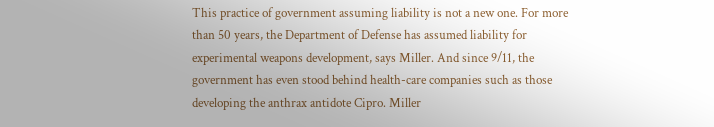This practice of government assuming liability is not a new one. For more than 50 years, the Department of Defense has assumed liability for experimental weapons development, says Miller. And since 9/11, the government has even stood behind health-care companies such as those developing the anthrax antidote Cipro. Miller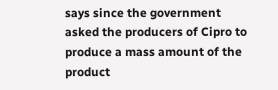says since the government asked the producers of Cipro to produce a mass amount of the product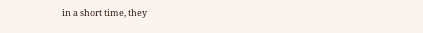in a short time, they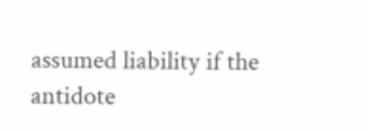assumed liability if the antidote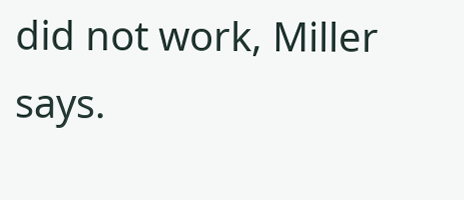did not work, Miller says.